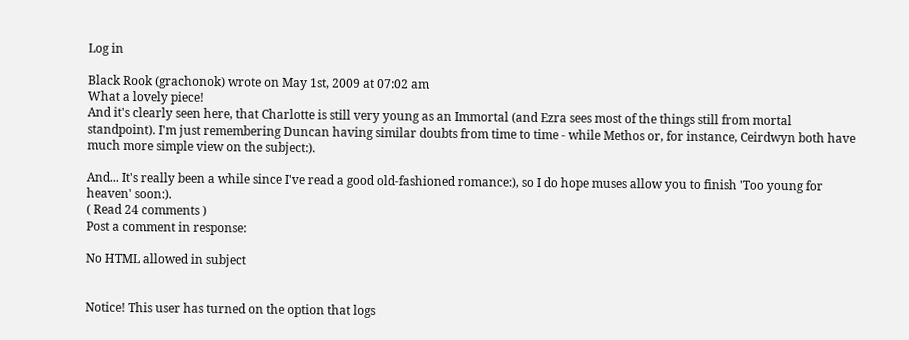Log in

Black Rook (grachonok) wrote on May 1st, 2009 at 07:02 am
What a lovely piece!
And it's clearly seen here, that Charlotte is still very young as an Immortal (and Ezra sees most of the things still from mortal standpoint). I'm just remembering Duncan having similar doubts from time to time - while Methos or, for instance, Ceirdwyn both have much more simple view on the subject:).

And... It's really been a while since I've read a good old-fashioned romance:), so I do hope muses allow you to finish 'Too young for heaven' soon:).
( Read 24 comments )
Post a comment in response:

No HTML allowed in subject


Notice! This user has turned on the option that logs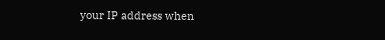your IP address when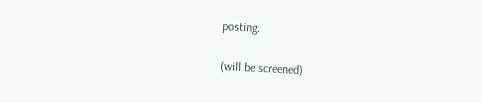posting.

(will be screened)